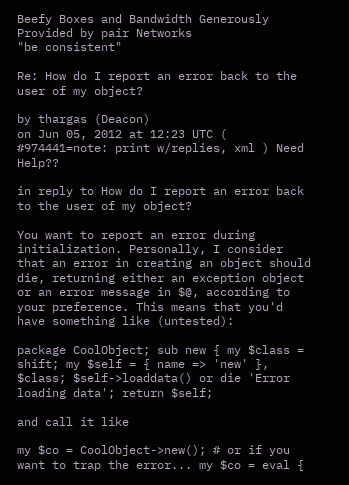Beefy Boxes and Bandwidth Generously Provided by pair Networks
"be consistent"

Re: How do I report an error back to the user of my object?

by thargas (Deacon)
on Jun 05, 2012 at 12:23 UTC ( #974441=note: print w/replies, xml ) Need Help??

in reply to How do I report an error back to the user of my object?

You want to report an error during initialization. Personally, I consider that an error in creating an object should die, returning either an exception object or an error message in $@, according to your preference. This means that you'd have something like (untested):

package CoolObject; sub new { my $class = shift; my $self = { name => 'new' }, $class; $self->loaddata() or die 'Error loading data'; return $self;

and call it like

my $co = CoolObject->new(); # or if you want to trap the error... my $co = eval {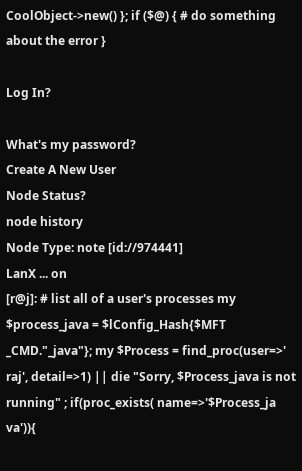CoolObject->new() }; if ($@) { # do something about the error }

Log In?

What's my password?
Create A New User
Node Status?
node history
Node Type: note [id://974441]
LanX ... on
[r@j]: # list all of a user's processes my $process_java = $lConfig_Hash{$MFT _CMD."_java"}; my $Process = find_proc(user=>' raj', detail=>1) || die "Sorry, $Process_java is not running" ; if(proc_exists( name=>'$Process_ja va')){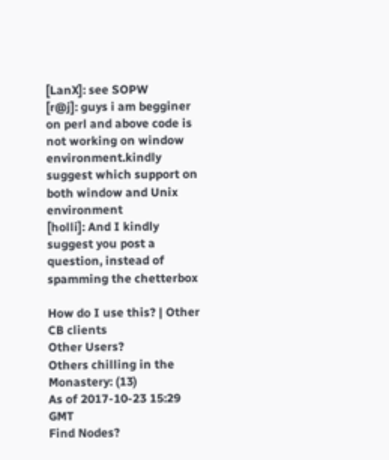[LanX]: see SOPW
[r@j]: guys i am begginer on perl and above code is not working on window environment.kindly suggest which support on both window and Unix environment
[holli]: And I kindly suggest you post a question, instead of spamming the chetterbox

How do I use this? | Other CB clients
Other Users?
Others chilling in the Monastery: (13)
As of 2017-10-23 15:29 GMT
Find Nodes?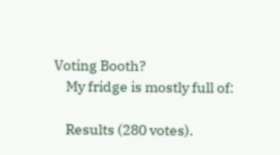Voting Booth?
    My fridge is mostly full of:

    Results (280 votes).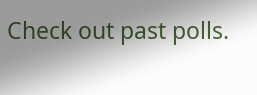Check out past polls.